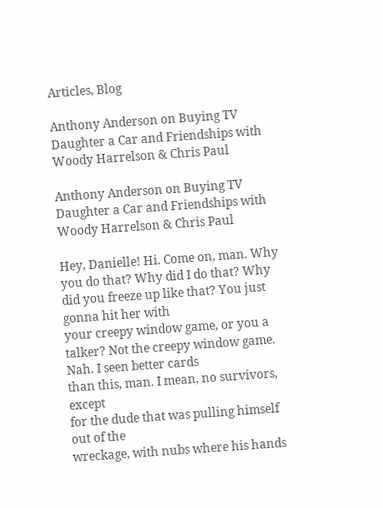Articles, Blog

Anthony Anderson on Buying TV Daughter a Car and Friendships with Woody Harrelson & Chris Paul

Anthony Anderson on Buying TV Daughter a Car and Friendships with Woody Harrelson & Chris Paul

Hey, Danielle! Hi. Come on, man. Why you do that? Why did I do that? Why did you freeze up like that? You just gonna hit her with
your creepy window game, or you a talker? Not the creepy window game. Nah. I seen better cards
than this, man. I mean, no survivors, except
for the dude that was pulling himself out of the
wreckage, with nubs where his hands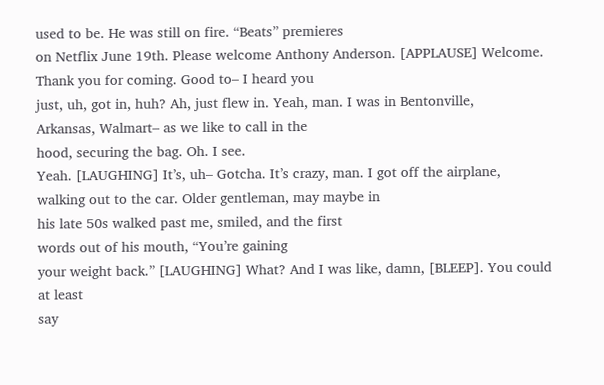used to be. He was still on fire. “Beats” premieres
on Netflix June 19th. Please welcome Anthony Anderson. [APPLAUSE] Welcome. Thank you for coming. Good to– I heard you
just, uh, got in, huh? Ah, just flew in. Yeah, man. I was in Bentonville,
Arkansas, Walmart– as we like to call in the
hood, securing the bag. Oh. I see.
Yeah. [LAUGHING] It’s, uh– Gotcha. It’s crazy, man. I got off the airplane,
walking out to the car. Older gentleman, may maybe in
his late 50s walked past me, smiled, and the first
words out of his mouth, “You’re gaining
your weight back.” [LAUGHING] What? And I was like, damn, [BLEEP]. You could at least
say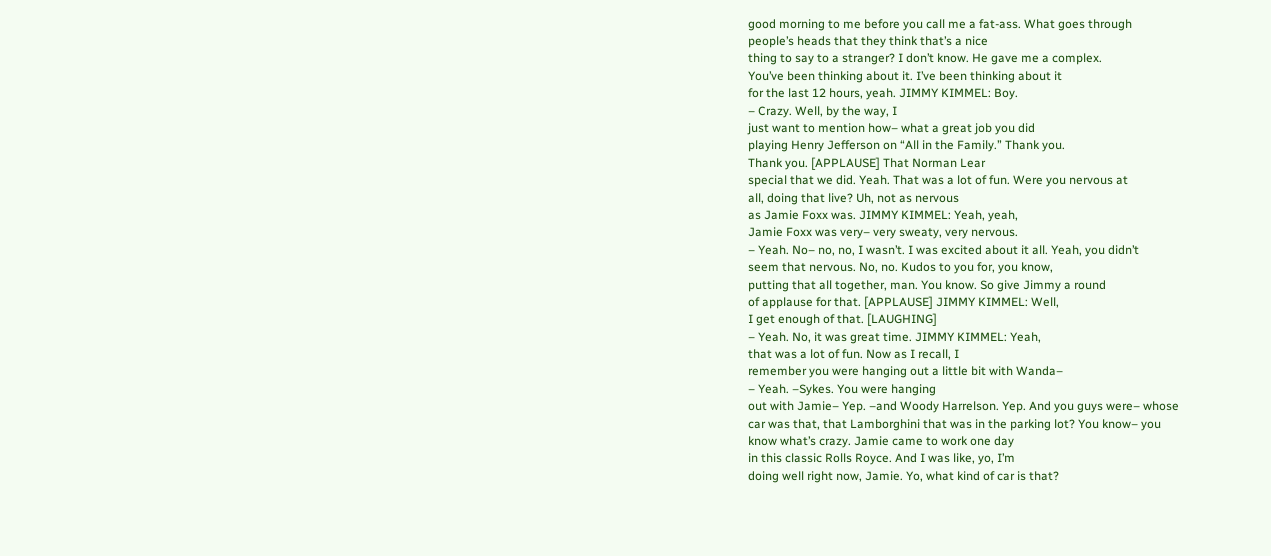good morning to me before you call me a fat-ass. What goes through
people’s heads that they think that’s a nice
thing to say to a stranger? I don’t know. He gave me a complex.
You’ve been thinking about it. I’ve been thinking about it
for the last 12 hours, yeah. JIMMY KIMMEL: Boy.
– Crazy. Well, by the way, I
just want to mention how– what a great job you did
playing Henry Jefferson on “All in the Family.” Thank you.
Thank you. [APPLAUSE] That Norman Lear
special that we did. Yeah. That was a lot of fun. Were you nervous at
all, doing that live? Uh, not as nervous
as Jamie Foxx was. JIMMY KIMMEL: Yeah, yeah,
Jamie Foxx was very– very sweaty, very nervous.
– Yeah. No– no, no, I wasn’t. I was excited about it all. Yeah, you didn’t
seem that nervous. No, no. Kudos to you for, you know,
putting that all together, man. You know. So give Jimmy a round
of applause for that. [APPLAUSE] JIMMY KIMMEL: Well,
I get enough of that. [LAUGHING]
– Yeah. No, it was great time. JIMMY KIMMEL: Yeah,
that was a lot of fun. Now as I recall, I
remember you were hanging out a little bit with Wanda–
– Yeah. –Sykes. You were hanging
out with Jamie– Yep. –and Woody Harrelson. Yep. And you guys were– whose
car was that, that Lamborghini that was in the parking lot? You know– you
know what’s crazy. Jamie came to work one day
in this classic Rolls Royce. And I was like, yo, I’m
doing well right now, Jamie. Yo, what kind of car is that?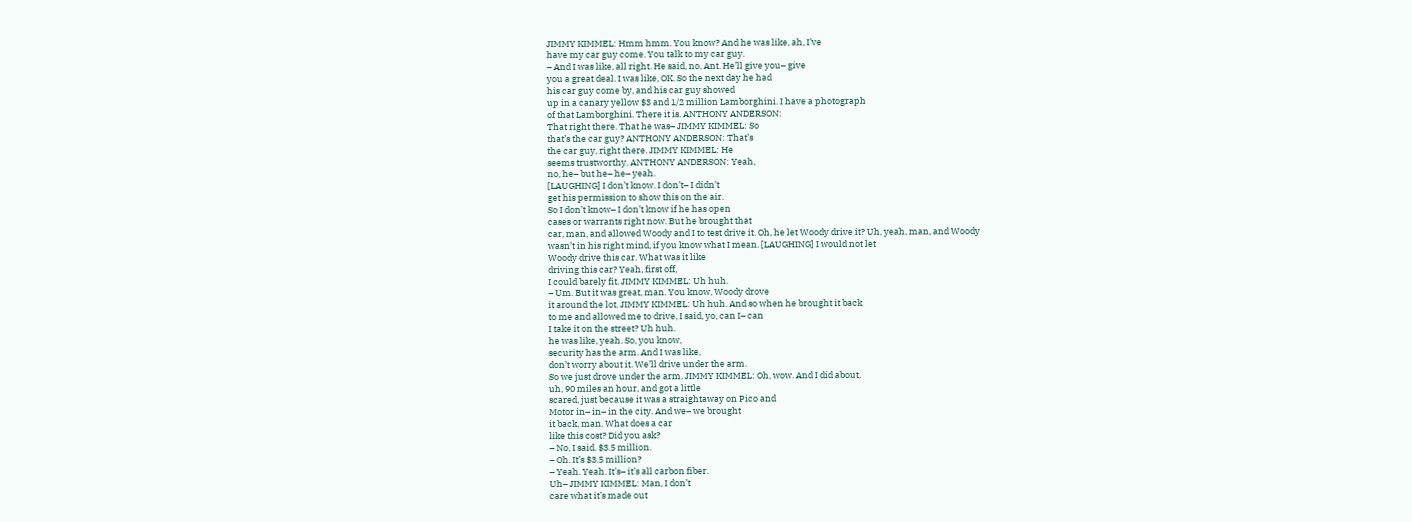JIMMY KIMMEL: Hmm hmm. You know? And he was like, ah, I’ve
have my car guy come. You talk to my car guy.
– And I was like, all right. He said, no, Ant. He’ll give you– give
you a great deal. I was like, OK. So the next day he had
his car guy come by, and his car guy showed
up in a canary yellow $3 and 1/2 million Lamborghini. I have a photograph
of that Lamborghini. There it is. ANTHONY ANDERSON:
That right there. That he was– JIMMY KIMMEL: So
that’s the car guy? ANTHONY ANDERSON: That’s
the car guy, right there. JIMMY KIMMEL: He
seems trustworthy. ANTHONY ANDERSON: Yeah,
no, he– but he– he– yeah.
[LAUGHING] I don’t know. I don’t– I didn’t
get his permission to show this on the air.
So I don’t know– I don’t know if he has open
cases or warrants right now. But he brought that
car, man, and allowed Woody and I to test drive it. Oh, he let Woody drive it? Uh, yeah, man, and Woody
wasn’t in his right mind, if you know what I mean. [LAUGHING] I would not let
Woody drive this car. What was it like
driving this car? Yeah, first off,
I could barely fit. JIMMY KIMMEL: Uh huh.
– Um. But it was great, man. You know, Woody drove
it around the lot. JIMMY KIMMEL: Uh huh. And so when he brought it back
to me and allowed me to drive, I said, yo, can I– can
I take it on the street? Uh huh.
he was like, yeah. So, you know,
security has the arm. And I was like,
don’t worry about it. We’ll drive under the arm.
So we just drove under the arm. JIMMY KIMMEL: Oh, wow. And I did about,
uh, 90 miles an hour, and got a little
scared, just because it was a straightaway on Pico and
Motor in– in– in the city. And we– we brought
it back, man. What does a car
like this cost? Did you ask?
– No, I said. $3.5 million.
– Oh. It’s $3.5 million?
– Yeah. Yeah. It’s– it’s all carbon fiber.
Uh– JIMMY KIMMEL: Man, I don’t
care what it’s made out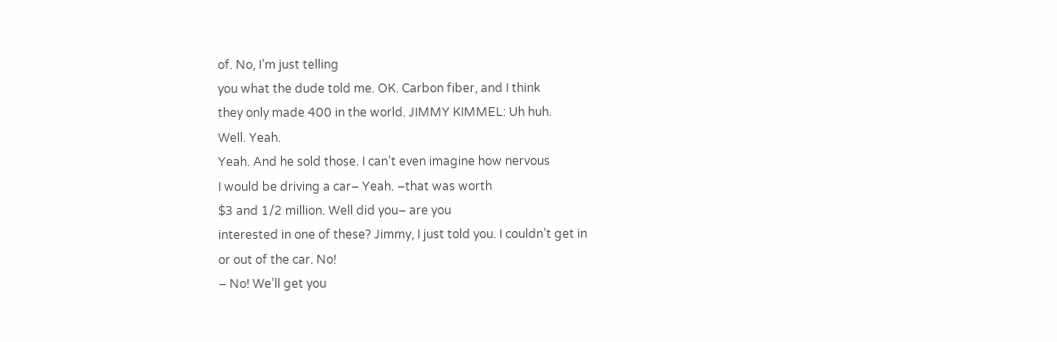of. No, I’m just telling
you what the dude told me. OK. Carbon fiber, and I think
they only made 400 in the world. JIMMY KIMMEL: Uh huh.
Well. Yeah.
Yeah. And he sold those. I can’t even imagine how nervous
I would be driving a car– Yeah. –that was worth
$3 and 1/2 million. Well did you– are you
interested in one of these? Jimmy, I just told you. I couldn’t get in
or out of the car. No!
– No! We’ll get you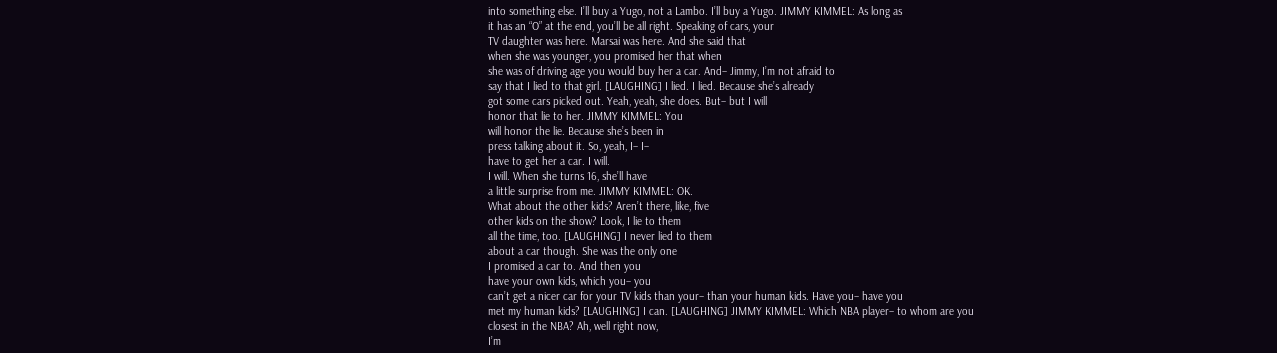into something else. I’ll buy a Yugo, not a Lambo. I’ll buy a Yugo. JIMMY KIMMEL: As long as
it has an “O” at the end, you’ll be all right. Speaking of cars, your
TV daughter was here. Marsai was here. And she said that
when she was younger, you promised her that when
she was of driving age you would buy her a car. And– Jimmy, I’m not afraid to
say that I lied to that girl. [LAUGHING] I lied. I lied. Because she’s already
got some cars picked out. Yeah, yeah, she does. But– but I will
honor that lie to her. JIMMY KIMMEL: You
will honor the lie. Because she’s been in
press talking about it. So, yeah, I– I–
have to get her a car. I will.
I will. When she turns 16, she’ll have
a little surprise from me. JIMMY KIMMEL: OK.
What about the other kids? Aren’t there, like, five
other kids on the show? Look, I lie to them
all the time, too. [LAUGHING] I never lied to them
about a car though. She was the only one
I promised a car to. And then you
have your own kids, which you– you
can’t get a nicer car for your TV kids than your– than your human kids. Have you– have you
met my human kids? [LAUGHING] I can. [LAUGHING] JIMMY KIMMEL: Which NBA player– to whom are you
closest in the NBA? Ah, well right now,
I’m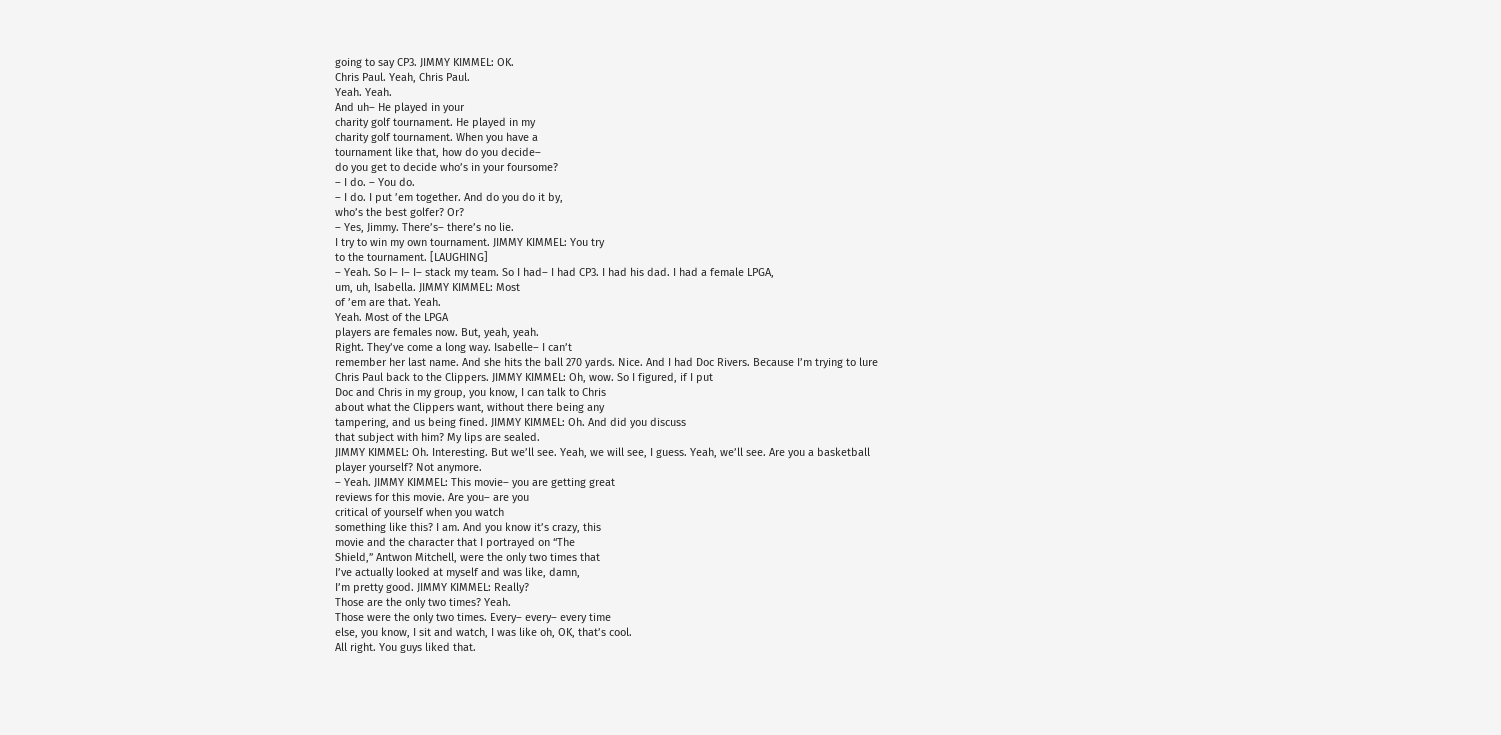going to say CP3. JIMMY KIMMEL: OK.
Chris Paul. Yeah, Chris Paul.
Yeah. Yeah.
And uh– He played in your
charity golf tournament. He played in my
charity golf tournament. When you have a
tournament like that, how do you decide–
do you get to decide who’s in your foursome?
– I do. – You do.
– I do. I put ’em together. And do you do it by,
who’s the best golfer? Or?
– Yes, Jimmy. There’s– there’s no lie.
I try to win my own tournament. JIMMY KIMMEL: You try
to the tournament. [LAUGHING]
– Yeah. So I– I– I– stack my team. So I had– I had CP3. I had his dad. I had a female LPGA,
um, uh, Isabella. JIMMY KIMMEL: Most
of ’em are that. Yeah.
Yeah. Most of the LPGA
players are females now. But, yeah, yeah.
Right. They’ve come a long way. Isabelle– I can’t
remember her last name. And she hits the ball 270 yards. Nice. And I had Doc Rivers. Because I’m trying to lure
Chris Paul back to the Clippers. JIMMY KIMMEL: Oh, wow. So I figured, if I put
Doc and Chris in my group, you know, I can talk to Chris
about what the Clippers want, without there being any
tampering, and us being fined. JIMMY KIMMEL: Oh. And did you discuss
that subject with him? My lips are sealed.
JIMMY KIMMEL: Oh. Interesting. But we’ll see. Yeah, we will see, I guess. Yeah, we’ll see. Are you a basketball
player yourself? Not anymore.
– Yeah. JIMMY KIMMEL: This movie– you are getting great
reviews for this movie. Are you– are you
critical of yourself when you watch
something like this? I am. And you know it’s crazy, this
movie and the character that I portrayed on “The
Shield,” Antwon Mitchell, were the only two times that
I’ve actually looked at myself and was like, damn,
I’m pretty good. JIMMY KIMMEL: Really?
Those are the only two times? Yeah.
Those were the only two times. Every– every– every time
else, you know, I sit and watch, I was like oh, OK, that’s cool.
All right. You guys liked that.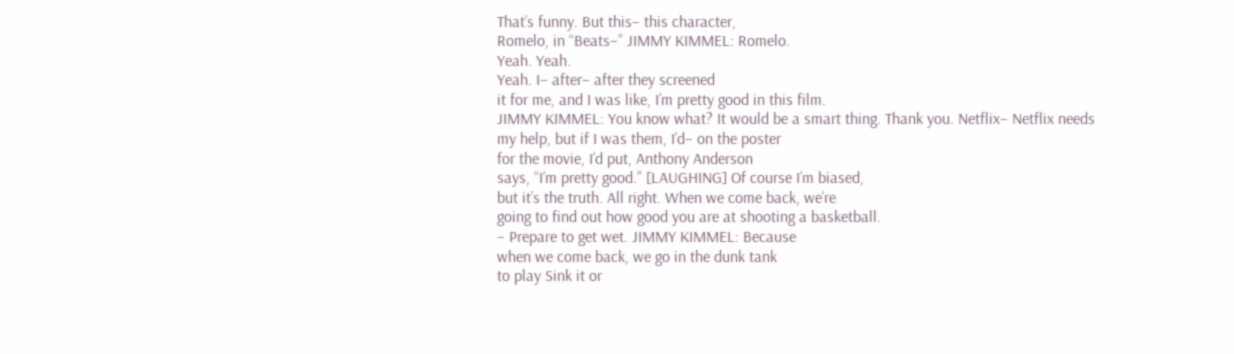That’s funny. But this– this character,
Romelo, in “Beats–” JIMMY KIMMEL: Romelo.
Yeah. Yeah.
Yeah. I– after– after they screened
it for me, and I was like, I’m pretty good in this film.
JIMMY KIMMEL: You know what? It would be a smart thing. Thank you. Netflix– Netflix needs
my help, but if I was them, I’d– on the poster
for the movie, I’d put, Anthony Anderson
says, “I’m pretty good.” [LAUGHING] Of course I’m biased,
but it’s the truth. All right. When we come back, we’re
going to find out how good you are at shooting a basketball.
– Prepare to get wet. JIMMY KIMMEL: Because
when we come back, we go in the dunk tank
to play Sink it or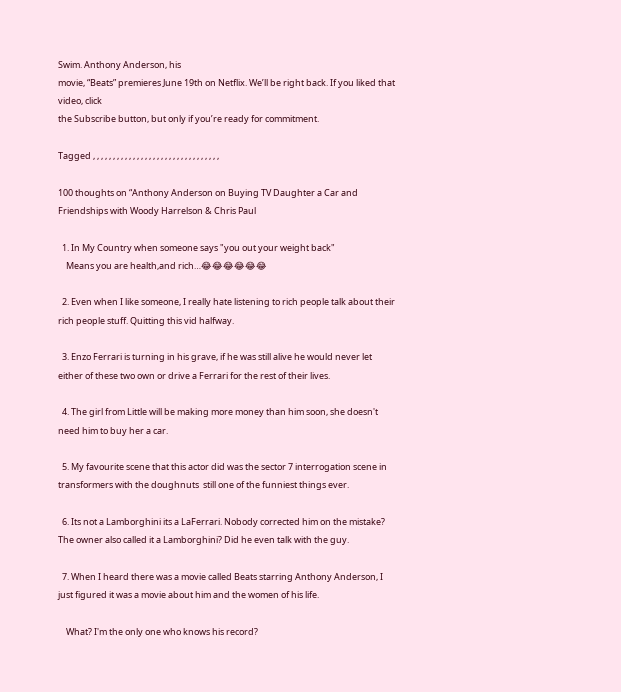Swim. Anthony Anderson, his
movie, “Beats” premieres June 19th on Netflix. We’ll be right back. If you liked that video, click
the Subscribe button, but only if you’re ready for commitment.

Tagged , , , , , , , , , , , , , , , , , , , , , , , , , , , , , , , ,

100 thoughts on “Anthony Anderson on Buying TV Daughter a Car and Friendships with Woody Harrelson & Chris Paul

  1. In My Country when someone says "you out your weight back"
    Means you are health,and rich…😂😂😂😂😂😂

  2. Even when I like someone, I really hate listening to rich people talk about their rich people stuff. Quitting this vid halfway.

  3. Enzo Ferrari is turning in his grave, if he was still alive he would never let either of these two own or drive a Ferrari for the rest of their lives.

  4. The girl from Little will be making more money than him soon, she doesn't need him to buy her a car.

  5. My favourite scene that this actor did was the sector 7 interrogation scene in transformers with the doughnuts  still one of the funniest things ever.

  6. Its not a Lamborghini its a LaFerrari. Nobody corrected him on the mistake? The owner also called it a Lamborghini? Did he even talk with the guy.

  7. When I heard there was a movie called Beats starring Anthony Anderson, I just figured it was a movie about him and the women of his life.

    What? I'm the only one who knows his record?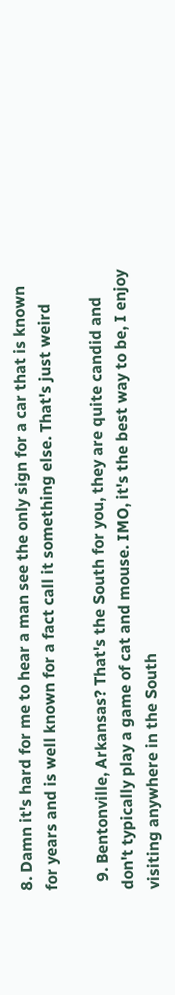8. Damn it's hard for me to hear a man see the only sign for a car that is known for years and is well known for a fact call it something else. That's just weird

  9. Bentonville, Arkansas? That's the South for you, they are quite candid and don't typically play a game of cat and mouse. IMO, it's the best way to be, I enjoy visiting anywhere in the South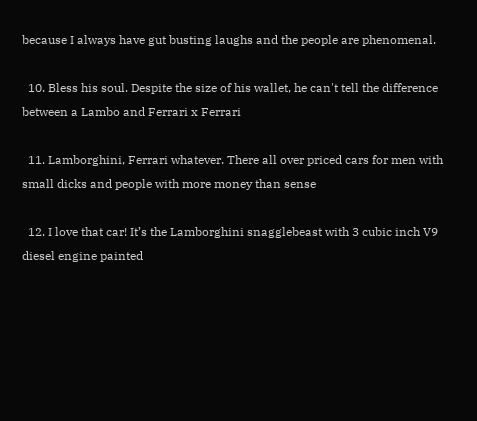because I always have gut busting laughs and the people are phenomenal.

  10. Bless his soul. Despite the size of his wallet, he can't tell the difference between a Lambo and Ferrari x Ferrari

  11. Lamborghini, Ferrari whatever. There all over priced cars for men with small dicks and people with more money than sense

  12. I love that car! It’s the Lamborghini snagglebeast with 3 cubic inch V9 diesel engine painted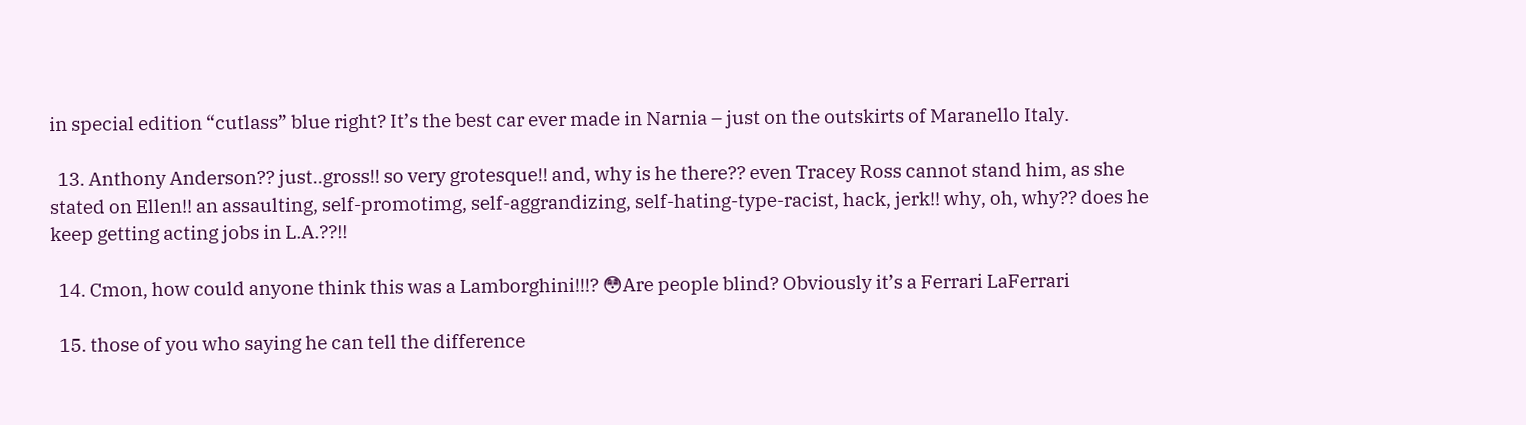in special edition “cutlass” blue right? It’s the best car ever made in Narnia – just on the outskirts of Maranello Italy.

  13. Anthony Anderson?? just..gross!! so very grotesque!! and, why is he there?? even Tracey Ross cannot stand him, as she stated on Ellen!! an assaulting, self-promotimg, self-aggrandizing, self-hating-type-racist, hack, jerk!! why, oh, why?? does he keep getting acting jobs in L.A.??!!

  14. Cmon, how could anyone think this was a Lamborghini!!!? 😳Are people blind? Obviously it’s a Ferrari LaFerrari

  15. those of you who saying he can tell the difference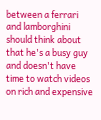between a ferrari and lamborghini should think about that he's a busy guy and doesn't have time to watch videos on rich and expensive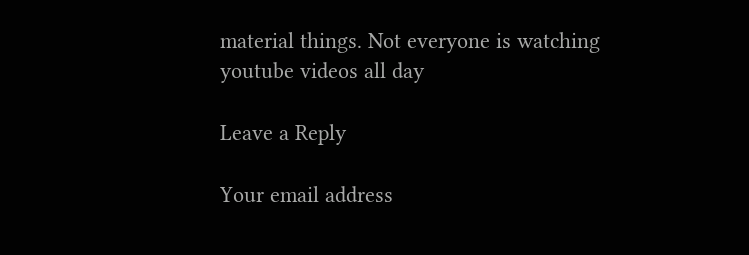material things. Not everyone is watching youtube videos all day

Leave a Reply

Your email address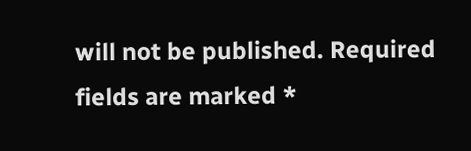will not be published. Required fields are marked *